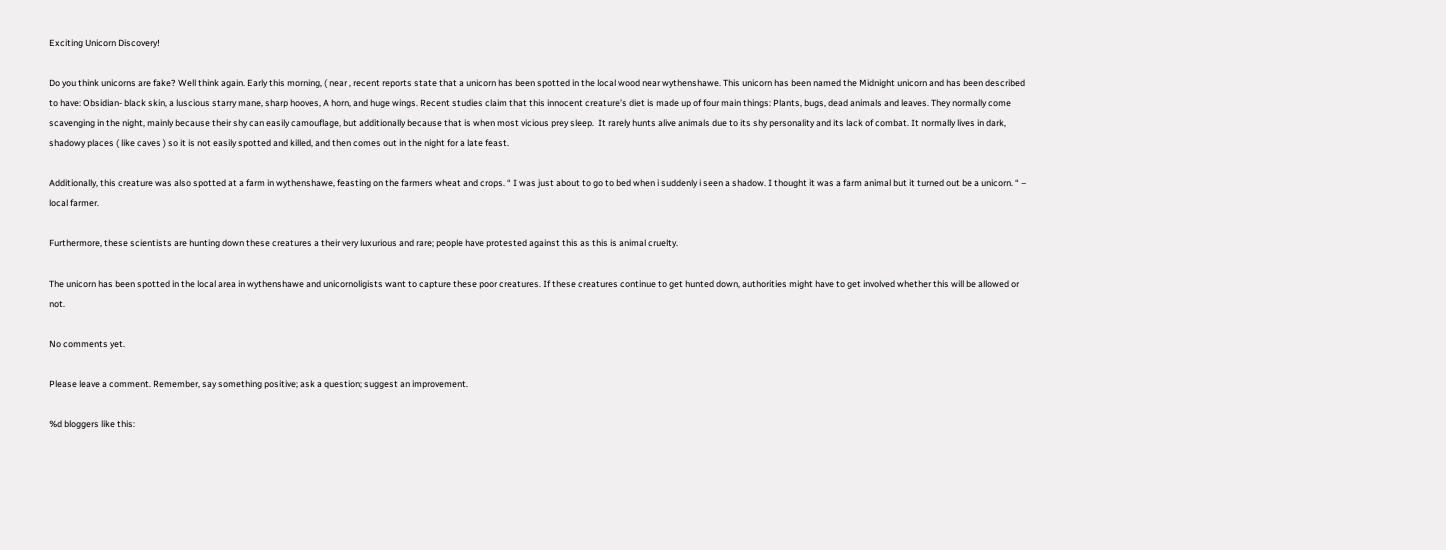Exciting Unicorn Discovery!

Do you think unicorns are fake? Well think again. Early this morning, ( near , recent reports state that a unicorn has been spotted in the local wood near wythenshawe. This unicorn has been named the Midnight unicorn and has been described to have: Obsidian- black skin, a luscious starry mane, sharp hooves, A horn, and huge wings. Recent studies claim that this innocent creature’s diet is made up of four main things: Plants, bugs, dead animals and leaves. They normally come scavenging in the night, mainly because their shy can easily camouflage, but additionally because that is when most vicious prey sleep.  It rarely hunts alive animals due to its shy personality and its lack of combat. It normally lives in dark, shadowy places ( like caves ) so it is not easily spotted and killed, and then comes out in the night for a late feast.

Additionally, this creature was also spotted at a farm in wythenshawe, feasting on the farmers wheat and crops. “ I was just about to go to bed when i suddenly i seen a shadow. I thought it was a farm animal but it turned out be a unicorn. “ – local farmer.

Furthermore, these scientists are hunting down these creatures a their very luxurious and rare; people have protested against this as this is animal cruelty.

The unicorn has been spotted in the local area in wythenshawe and unicornoligists want to capture these poor creatures. If these creatures continue to get hunted down, authorities might have to get involved whether this will be allowed or not.

No comments yet.

Please leave a comment. Remember, say something positive; ask a question; suggest an improvement.

%d bloggers like this: